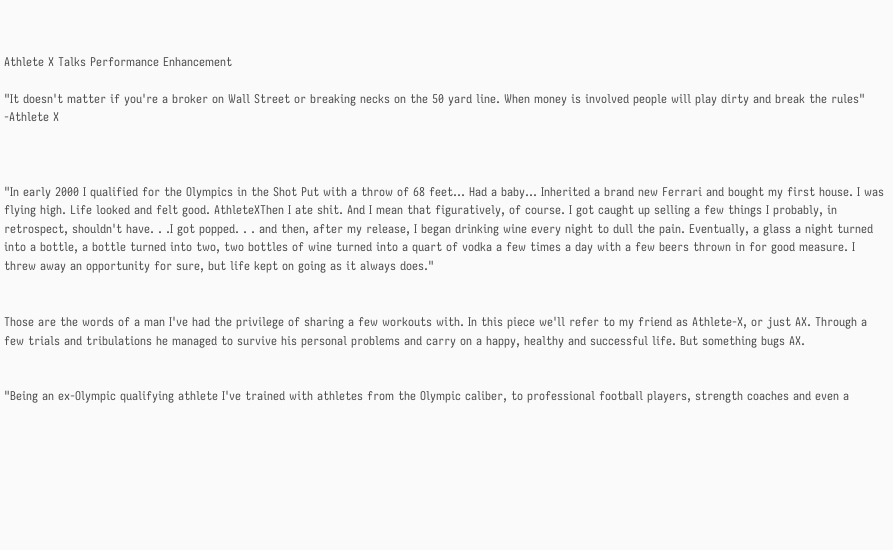Athlete X Talks Performance Enhancement

"It doesn't matter if you're a broker on Wall Street or breaking necks on the 50 yard line. When money is involved people will play dirty and break the rules"
-Athlete X



"In early 2000 I qualified for the Olympics in the Shot Put with a throw of 68 feet... Had a baby... Inherited a brand new Ferrari and bought my first house. I was flying high. Life looked and felt good. AthleteXThen I ate shit. And I mean that figuratively, of course. I got caught up selling a few things I probably, in retrospect, shouldn't have. . .I got popped. . . and then, after my release, I began drinking wine every night to dull the pain. Eventually, a glass a night turned into a bottle, a bottle turned into two, two bottles of wine turned into a quart of vodka a few times a day with a few beers thrown in for good measure. I threw away an opportunity for sure, but life kept on going as it always does."


Those are the words of a man I've had the privilege of sharing a few workouts with. In this piece we'll refer to my friend as Athlete-X, or just AX. Through a few trials and tribulations he managed to survive his personal problems and carry on a happy, healthy and successful life. But something bugs AX.


"Being an ex-Olympic qualifying athlete I've trained with athletes from the Olympic caliber, to professional football players, strength coaches and even a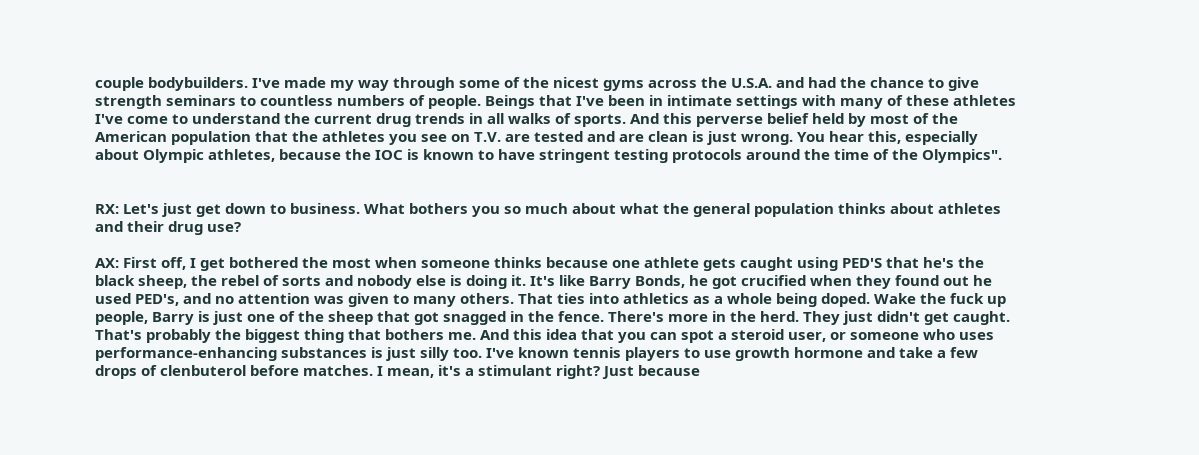couple bodybuilders. I've made my way through some of the nicest gyms across the U.S.A. and had the chance to give strength seminars to countless numbers of people. Beings that I've been in intimate settings with many of these athletes I've come to understand the current drug trends in all walks of sports. And this perverse belief held by most of the American population that the athletes you see on T.V. are tested and are clean is just wrong. You hear this, especially about Olympic athletes, because the IOC is known to have stringent testing protocols around the time of the Olympics".


RX: Let's just get down to business. What bothers you so much about what the general population thinks about athletes and their drug use?

AX: First off, I get bothered the most when someone thinks because one athlete gets caught using PED'S that he's the black sheep, the rebel of sorts and nobody else is doing it. It's like Barry Bonds, he got crucified when they found out he used PED's, and no attention was given to many others. That ties into athletics as a whole being doped. Wake the fuck up people, Barry is just one of the sheep that got snagged in the fence. There's more in the herd. They just didn't get caught. That's probably the biggest thing that bothers me. And this idea that you can spot a steroid user, or someone who uses performance-enhancing substances is just silly too. I've known tennis players to use growth hormone and take a few drops of clenbuterol before matches. I mean, it's a stimulant right? Just because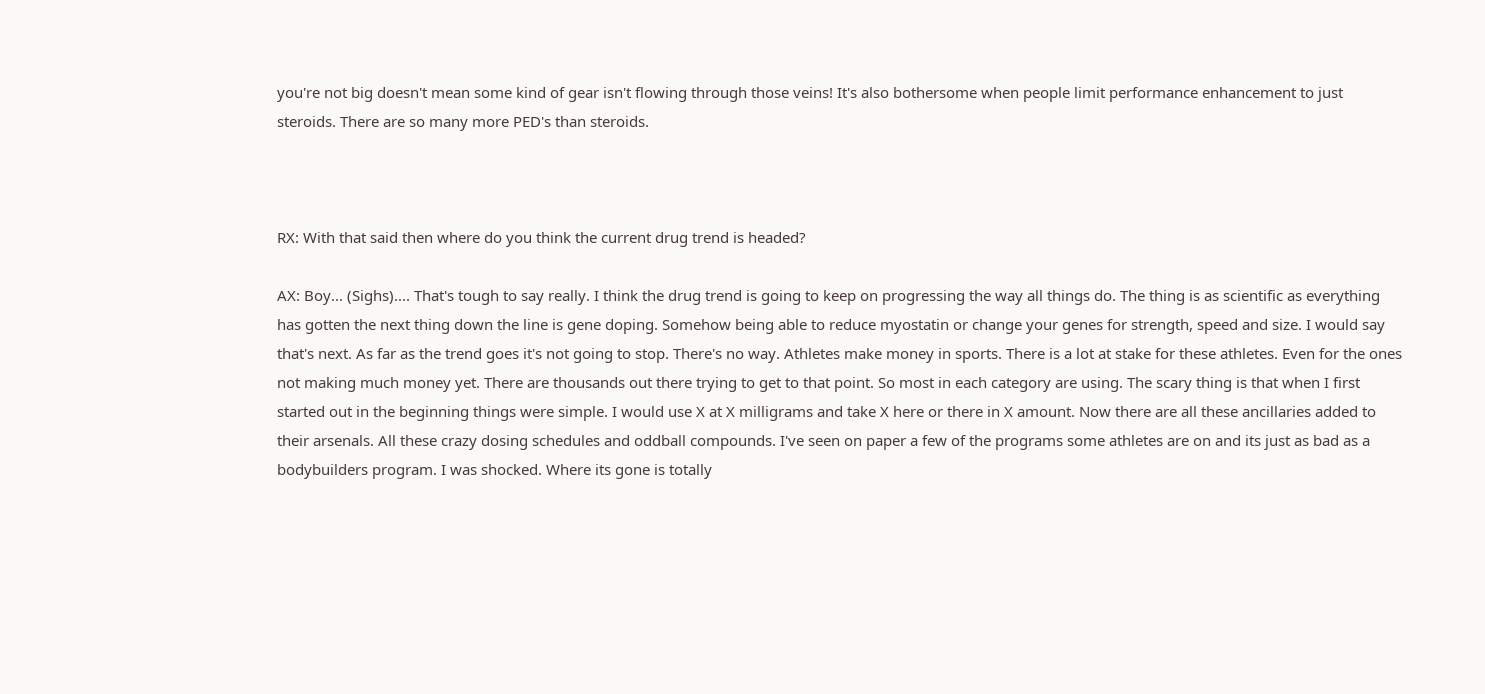you're not big doesn't mean some kind of gear isn't flowing through those veins! It's also bothersome when people limit performance enhancement to just steroids. There are so many more PED's than steroids.



RX: With that said then where do you think the current drug trend is headed?

AX: Boy... (Sighs).... That's tough to say really. I think the drug trend is going to keep on progressing the way all things do. The thing is as scientific as everything has gotten the next thing down the line is gene doping. Somehow being able to reduce myostatin or change your genes for strength, speed and size. I would say that's next. As far as the trend goes it's not going to stop. There's no way. Athletes make money in sports. There is a lot at stake for these athletes. Even for the ones not making much money yet. There are thousands out there trying to get to that point. So most in each category are using. The scary thing is that when I first started out in the beginning things were simple. I would use X at X milligrams and take X here or there in X amount. Now there are all these ancillaries added to their arsenals. All these crazy dosing schedules and oddball compounds. I've seen on paper a few of the programs some athletes are on and its just as bad as a bodybuilders program. I was shocked. Where its gone is totally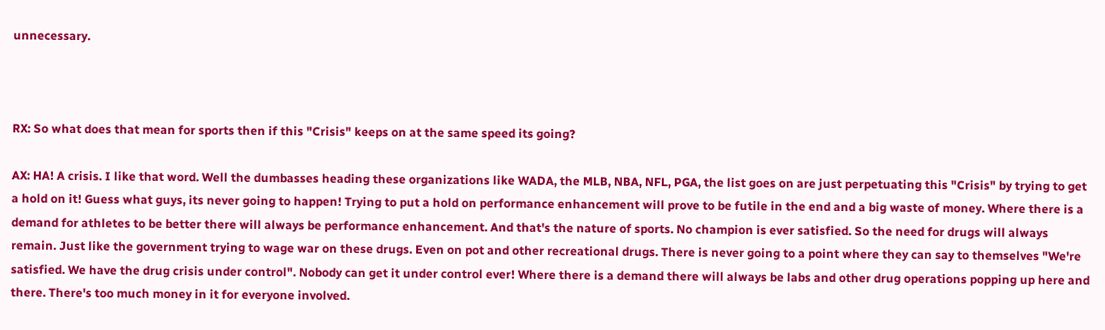unnecessary.



RX: So what does that mean for sports then if this "Crisis" keeps on at the same speed its going?

AX: HA! A crisis. I like that word. Well the dumbasses heading these organizations like WADA, the MLB, NBA, NFL, PGA, the list goes on are just perpetuating this "Crisis" by trying to get a hold on it! Guess what guys, its never going to happen! Trying to put a hold on performance enhancement will prove to be futile in the end and a big waste of money. Where there is a demand for athletes to be better there will always be performance enhancement. And that's the nature of sports. No champion is ever satisfied. So the need for drugs will always remain. Just like the government trying to wage war on these drugs. Even on pot and other recreational drugs. There is never going to a point where they can say to themselves "We're satisfied. We have the drug crisis under control". Nobody can get it under control ever! Where there is a demand there will always be labs and other drug operations popping up here and there. There's too much money in it for everyone involved.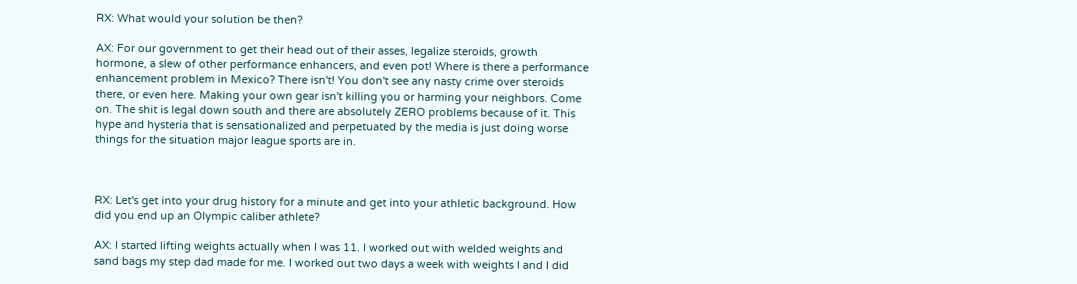RX: What would your solution be then?

AX: For our government to get their head out of their asses, legalize steroids, growth hormone, a slew of other performance enhancers, and even pot! Where is there a performance enhancement problem in Mexico? There isn't! You don't see any nasty crime over steroids there, or even here. Making your own gear isn't killing you or harming your neighbors. Come on. The shit is legal down south and there are absolutely ZERO problems because of it. This hype and hysteria that is sensationalized and perpetuated by the media is just doing worse things for the situation major league sports are in.



RX: Let's get into your drug history for a minute and get into your athletic background. How did you end up an Olympic caliber athlete?

AX: I started lifting weights actually when I was 11. I worked out with welded weights and sand bags my step dad made for me. I worked out two days a week with weights I and I did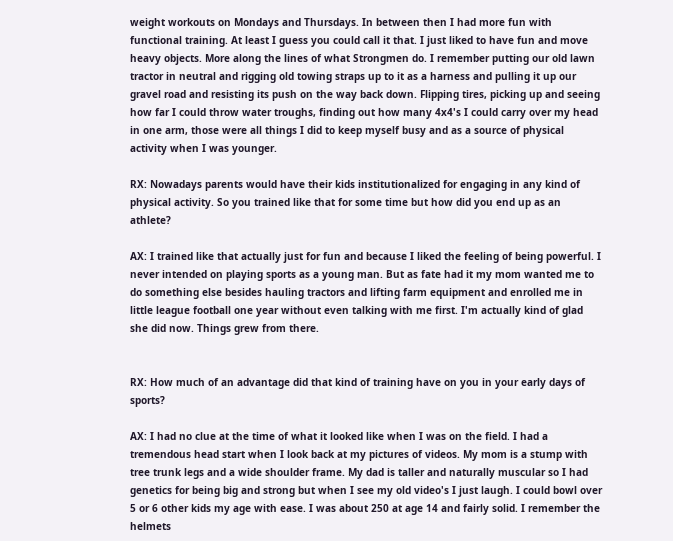weight workouts on Mondays and Thursdays. In between then I had more fun with functional training. At least I guess you could call it that. I just liked to have fun and move heavy objects. More along the lines of what Strongmen do. I remember putting our old lawn tractor in neutral and rigging old towing straps up to it as a harness and pulling it up our gravel road and resisting its push on the way back down. Flipping tires, picking up and seeing how far I could throw water troughs, finding out how many 4x4's I could carry over my head in one arm, those were all things I did to keep myself busy and as a source of physical activity when I was younger.

RX: Nowadays parents would have their kids institutionalized for engaging in any kind of physical activity. So you trained like that for some time but how did you end up as an athlete?

AX: I trained like that actually just for fun and because I liked the feeling of being powerful. I never intended on playing sports as a young man. But as fate had it my mom wanted me to do something else besides hauling tractors and lifting farm equipment and enrolled me in little league football one year without even talking with me first. I'm actually kind of glad she did now. Things grew from there.


RX: How much of an advantage did that kind of training have on you in your early days of sports?

AX: I had no clue at the time of what it looked like when I was on the field. I had a tremendous head start when I look back at my pictures of videos. My mom is a stump with tree trunk legs and a wide shoulder frame. My dad is taller and naturally muscular so I had genetics for being big and strong but when I see my old video's I just laugh. I could bowl over 5 or 6 other kids my age with ease. I was about 250 at age 14 and fairly solid. I remember the helmets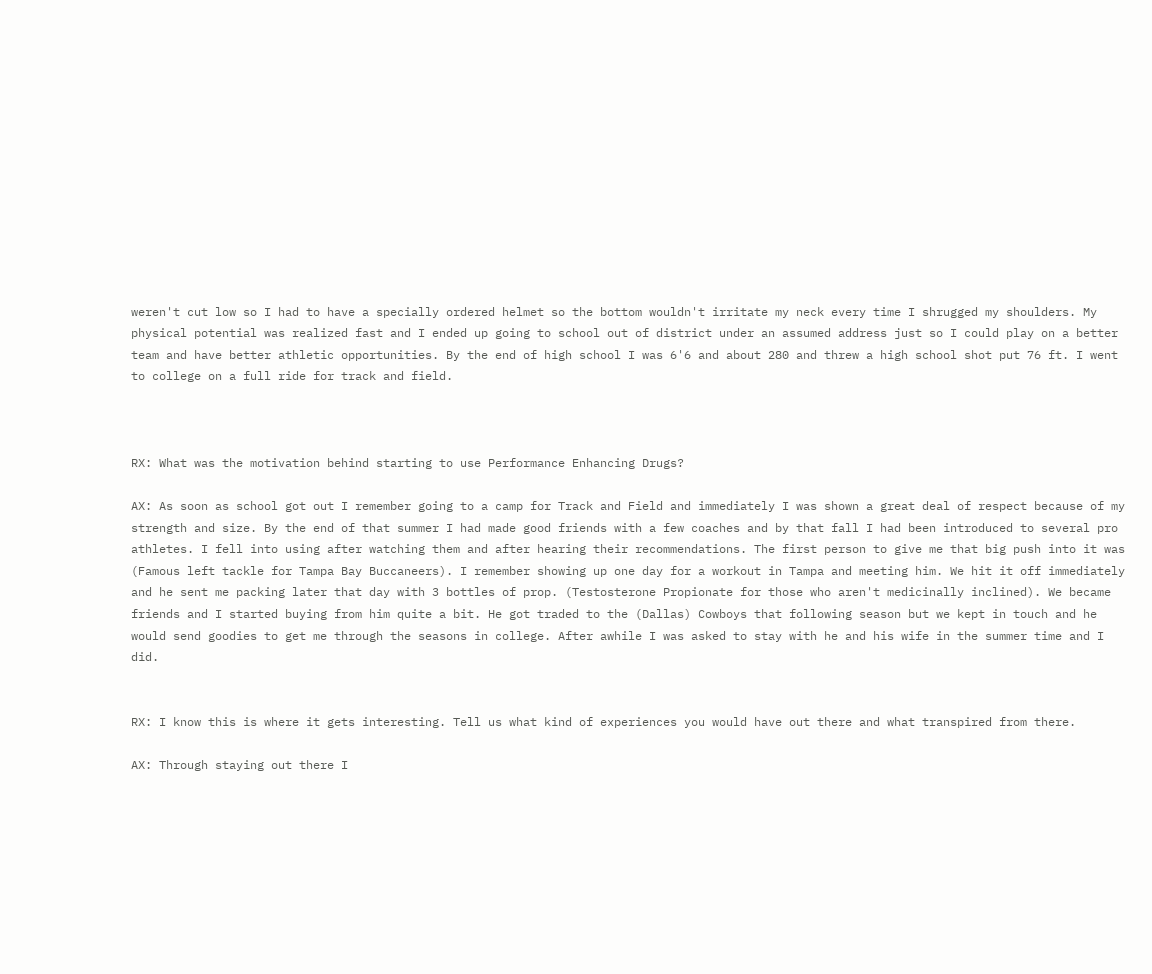weren't cut low so I had to have a specially ordered helmet so the bottom wouldn't irritate my neck every time I shrugged my shoulders. My physical potential was realized fast and I ended up going to school out of district under an assumed address just so I could play on a better team and have better athletic opportunities. By the end of high school I was 6'6 and about 280 and threw a high school shot put 76 ft. I went to college on a full ride for track and field.



RX: What was the motivation behind starting to use Performance Enhancing Drugs?

AX: As soon as school got out I remember going to a camp for Track and Field and immediately I was shown a great deal of respect because of my strength and size. By the end of that summer I had made good friends with a few coaches and by that fall I had been introduced to several pro athletes. I fell into using after watching them and after hearing their recommendations. The first person to give me that big push into it was (Famous left tackle for Tampa Bay Buccaneers). I remember showing up one day for a workout in Tampa and meeting him. We hit it off immediately and he sent me packing later that day with 3 bottles of prop. (Testosterone Propionate for those who aren't medicinally inclined). We became friends and I started buying from him quite a bit. He got traded to the (Dallas) Cowboys that following season but we kept in touch and he would send goodies to get me through the seasons in college. After awhile I was asked to stay with he and his wife in the summer time and I did.


RX: I know this is where it gets interesting. Tell us what kind of experiences you would have out there and what transpired from there.

AX: Through staying out there I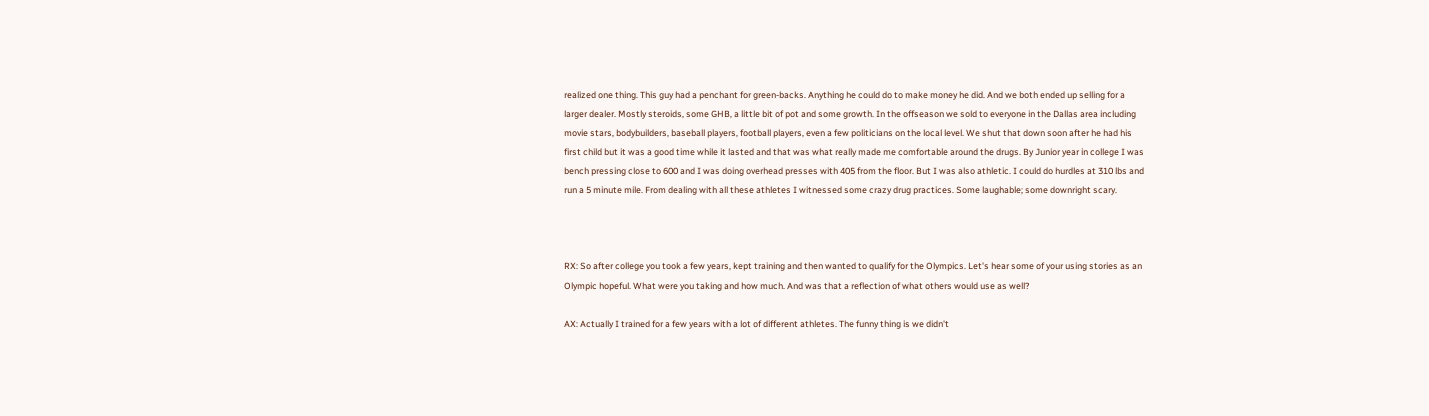realized one thing. This guy had a penchant for green-backs. Anything he could do to make money he did. And we both ended up selling for a larger dealer. Mostly steroids, some GHB, a little bit of pot and some growth. In the offseason we sold to everyone in the Dallas area including movie stars, bodybuilders, baseball players, football players, even a few politicians on the local level. We shut that down soon after he had his first child but it was a good time while it lasted and that was what really made me comfortable around the drugs. By Junior year in college I was bench pressing close to 600 and I was doing overhead presses with 405 from the floor. But I was also athletic. I could do hurdles at 310 lbs and run a 5 minute mile. From dealing with all these athletes I witnessed some crazy drug practices. Some laughable; some downright scary.



RX: So after college you took a few years, kept training and then wanted to qualify for the Olympics. Let's hear some of your using stories as an Olympic hopeful. What were you taking and how much. And was that a reflection of what others would use as well?

AX: Actually I trained for a few years with a lot of different athletes. The funny thing is we didn't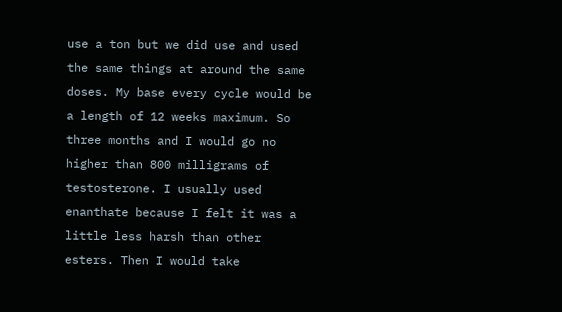use a ton but we did use and used the same things at around the same doses. My base every cycle would be a length of 12 weeks maximum. So three months and I would go no higher than 800 milligrams of testosterone. I usually used enanthate because I felt it was a little less harsh than other esters. Then I would take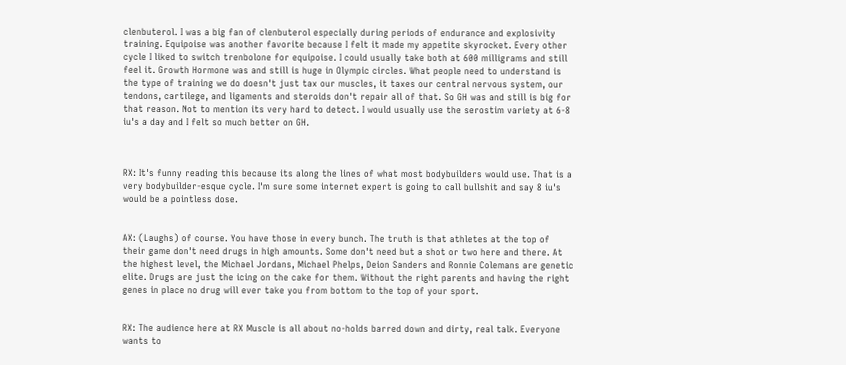clenbuterol. I was a big fan of clenbuterol especially during periods of endurance and explosivity training. Equipoise was another favorite because I felt it made my appetite skyrocket. Every other cycle I liked to switch trenbolone for equipoise. I could usually take both at 600 milligrams and still feel it. Growth Hormone was and still is huge in Olympic circles. What people need to understand is the type of training we do doesn't just tax our muscles, it taxes our central nervous system, our tendons, cartilege, and ligaments and steroids don't repair all of that. So GH was and still is big for that reason. Not to mention its very hard to detect. I would usually use the serostim variety at 6-8 iu's a day and I felt so much better on GH.



RX: It's funny reading this because its along the lines of what most bodybuilders would use. That is a very bodybuilder-esque cycle. I'm sure some internet expert is going to call bullshit and say 8 iu's would be a pointless dose.


AX: (Laughs) of course. You have those in every bunch. The truth is that athletes at the top of their game don't need drugs in high amounts. Some don't need but a shot or two here and there. At the highest level, the Michael Jordans, Michael Phelps, Deion Sanders and Ronnie Colemans are genetic elite. Drugs are just the icing on the cake for them. Without the right parents and having the right genes in place no drug will ever take you from bottom to the top of your sport.


RX: The audience here at RX Muscle is all about no-holds barred down and dirty, real talk. Everyone wants to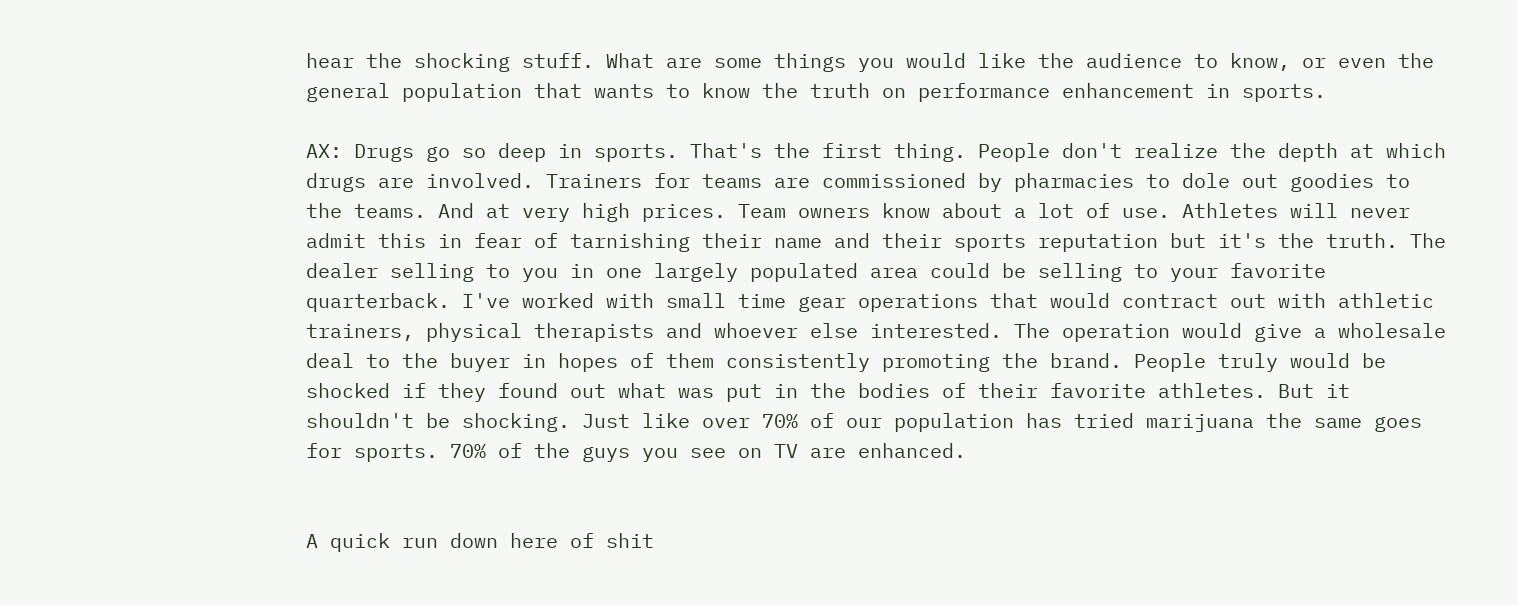hear the shocking stuff. What are some things you would like the audience to know, or even the general population that wants to know the truth on performance enhancement in sports.

AX: Drugs go so deep in sports. That's the first thing. People don't realize the depth at which drugs are involved. Trainers for teams are commissioned by pharmacies to dole out goodies to the teams. And at very high prices. Team owners know about a lot of use. Athletes will never admit this in fear of tarnishing their name and their sports reputation but it's the truth. The dealer selling to you in one largely populated area could be selling to your favorite quarterback. I've worked with small time gear operations that would contract out with athletic trainers, physical therapists and whoever else interested. The operation would give a wholesale deal to the buyer in hopes of them consistently promoting the brand. People truly would be shocked if they found out what was put in the bodies of their favorite athletes. But it shouldn't be shocking. Just like over 70% of our population has tried marijuana the same goes for sports. 70% of the guys you see on TV are enhanced.


A quick run down here of shit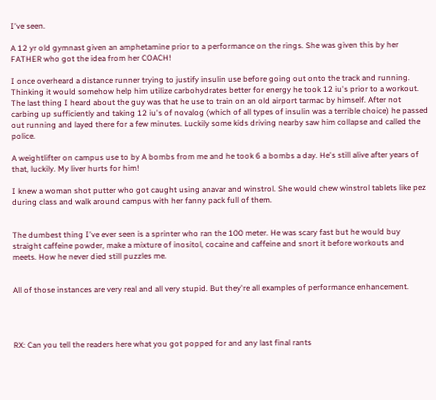I've seen.

A 12 yr old gymnast given an amphetamine prior to a performance on the rings. She was given this by her FATHER who got the idea from her COACH!

I once overheard a distance runner trying to justify insulin use before going out onto the track and running. Thinking it would somehow help him utilize carbohydrates better for energy he took 12 iu's prior to a workout. The last thing I heard about the guy was that he use to train on an old airport tarmac by himself. After not carbing up sufficiently and taking 12 iu's of novalog (which of all types of insulin was a terrible choice) he passed out running and layed there for a few minutes. Luckily some kids driving nearby saw him collapse and called the police.

A weightlifter on campus use to by A bombs from me and he took 6 a bombs a day. He's still alive after years of that, luckily. My liver hurts for him!

I knew a woman shot putter who got caught using anavar and winstrol. She would chew winstrol tablets like pez during class and walk around campus with her fanny pack full of them.


The dumbest thing I've ever seen is a sprinter who ran the 100 meter. He was scary fast but he would buy straight caffeine powder, make a mixture of inositol, cocaine and caffeine and snort it before workouts and meets. How he never died still puzzles me.


All of those instances are very real and all very stupid. But they're all examples of performance enhancement.




RX: Can you tell the readers here what you got popped for and any last final rants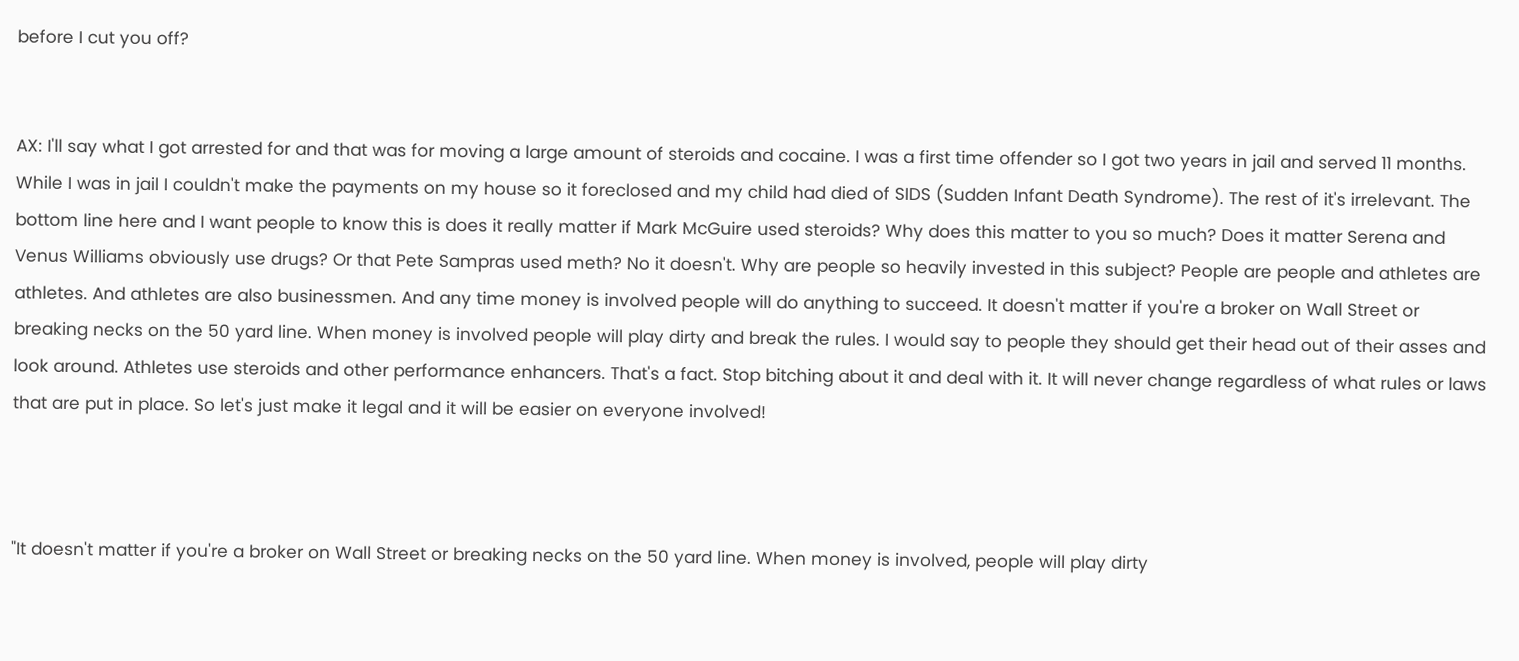before I cut you off?


AX: I'll say what I got arrested for and that was for moving a large amount of steroids and cocaine. I was a first time offender so I got two years in jail and served 11 months. While I was in jail I couldn't make the payments on my house so it foreclosed and my child had died of SIDS (Sudden Infant Death Syndrome). The rest of it's irrelevant. The bottom line here and I want people to know this is does it really matter if Mark McGuire used steroids? Why does this matter to you so much? Does it matter Serena and Venus Williams obviously use drugs? Or that Pete Sampras used meth? No it doesn't. Why are people so heavily invested in this subject? People are people and athletes are athletes. And athletes are also businessmen. And any time money is involved people will do anything to succeed. It doesn't matter if you're a broker on Wall Street or breaking necks on the 50 yard line. When money is involved people will play dirty and break the rules. I would say to people they should get their head out of their asses and look around. Athletes use steroids and other performance enhancers. That's a fact. Stop bitching about it and deal with it. It will never change regardless of what rules or laws that are put in place. So let's just make it legal and it will be easier on everyone involved!



"It doesn't matter if you're a broker on Wall Street or breaking necks on the 50 yard line. When money is involved, people will play dirty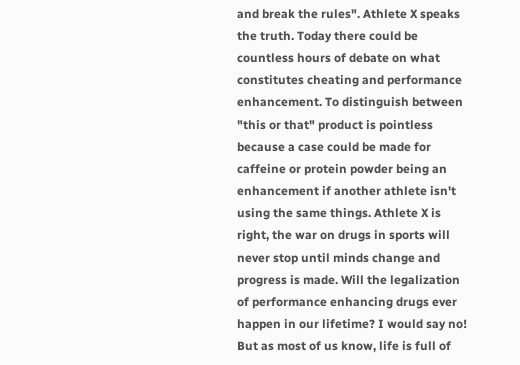and break the rules". Athlete X speaks the truth. Today there could be countless hours of debate on what constitutes cheating and performance enhancement. To distinguish between "this or that" product is pointless because a case could be made for caffeine or protein powder being an enhancement if another athlete isn't using the same things. Athlete X is right, the war on drugs in sports will never stop until minds change and progress is made. Will the legalization of performance enhancing drugs ever happen in our lifetime? I would say no! But as most of us know, life is full of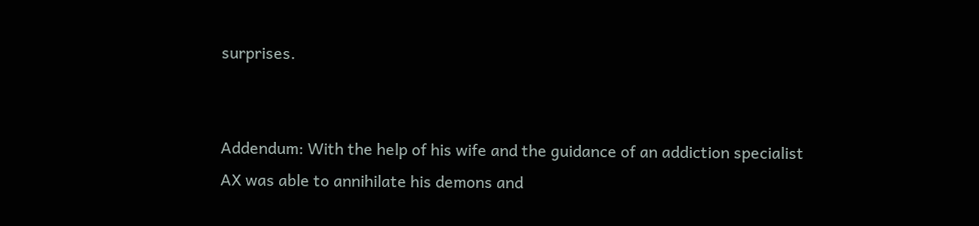surprises.


Addendum: With the help of his wife and the guidance of an addiction specialist AX was able to annihilate his demons and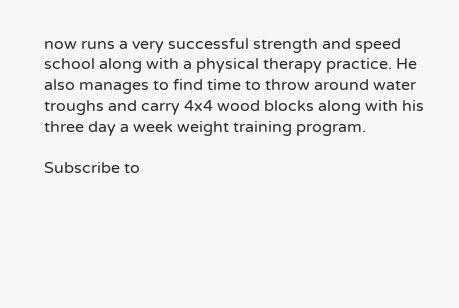now runs a very successful strength and speed school along with a physical therapy practice. He also manages to find time to throw around water troughs and carry 4x4 wood blocks along with his three day a week weight training program.

Subscribe to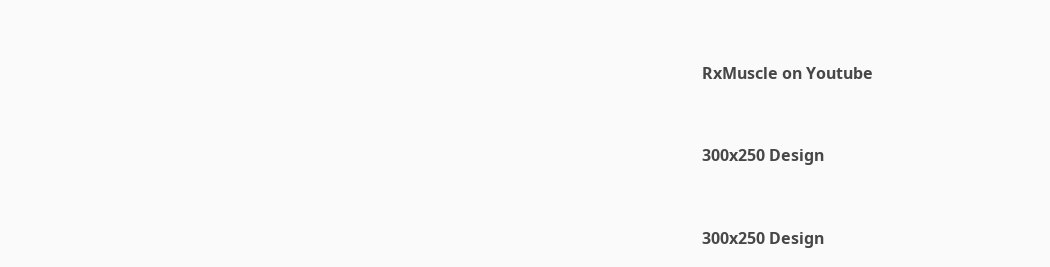RxMuscle on Youtube


300x250 Design


300x250 Design